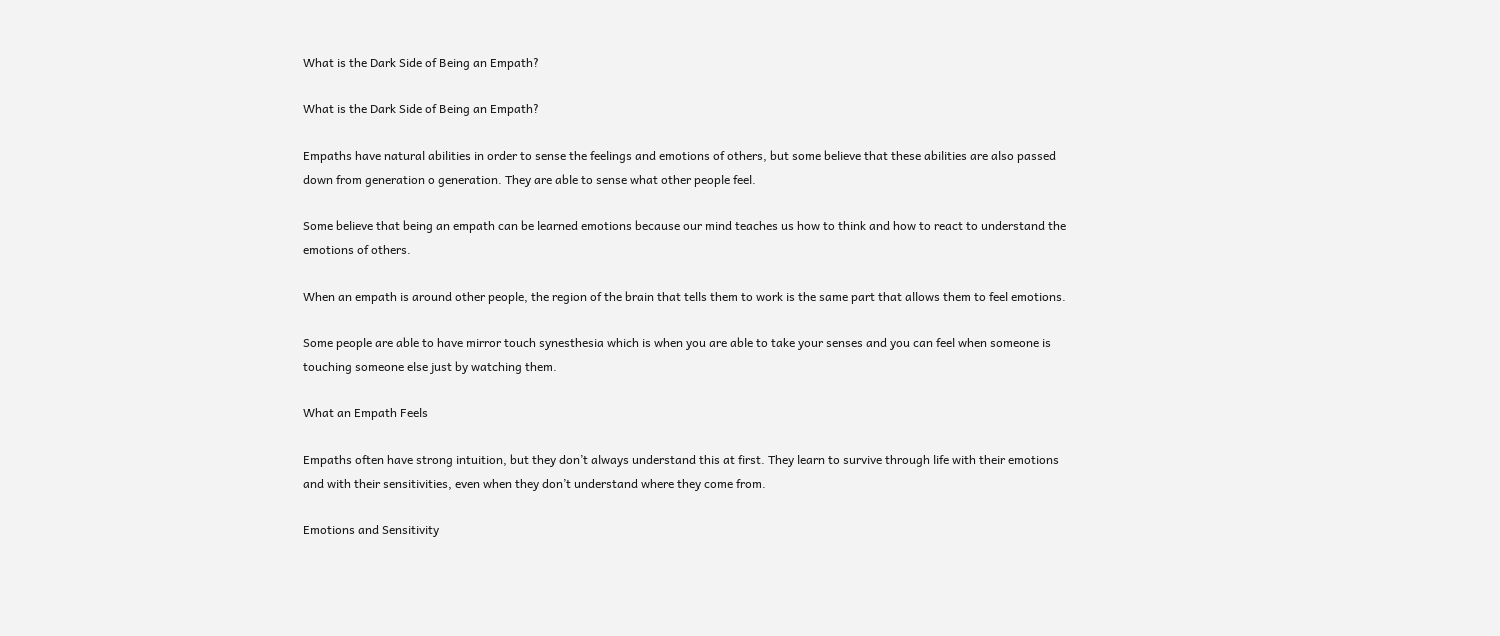What is the Dark Side of Being an Empath?

What is the Dark Side of Being an Empath?

Empaths have natural abilities in order to sense the feelings and emotions of others, but some believe that these abilities are also passed down from generation o generation. They are able to sense what other people feel.

Some believe that being an empath can be learned emotions because our mind teaches us how to think and how to react to understand the emotions of others.

When an empath is around other people, the region of the brain that tells them to work is the same part that allows them to feel emotions.

Some people are able to have mirror touch synesthesia which is when you are able to take your senses and you can feel when someone is touching someone else just by watching them.

What an Empath Feels

Empaths often have strong intuition, but they don’t always understand this at first. They learn to survive through life with their emotions and with their sensitivities, even when they don’t understand where they come from.

Emotions and Sensitivity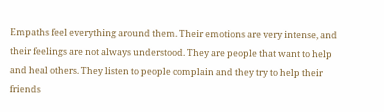Empaths feel everything around them. Their emotions are very intense, and their feelings are not always understood. They are people that want to help and heal others. They listen to people complain and they try to help their friends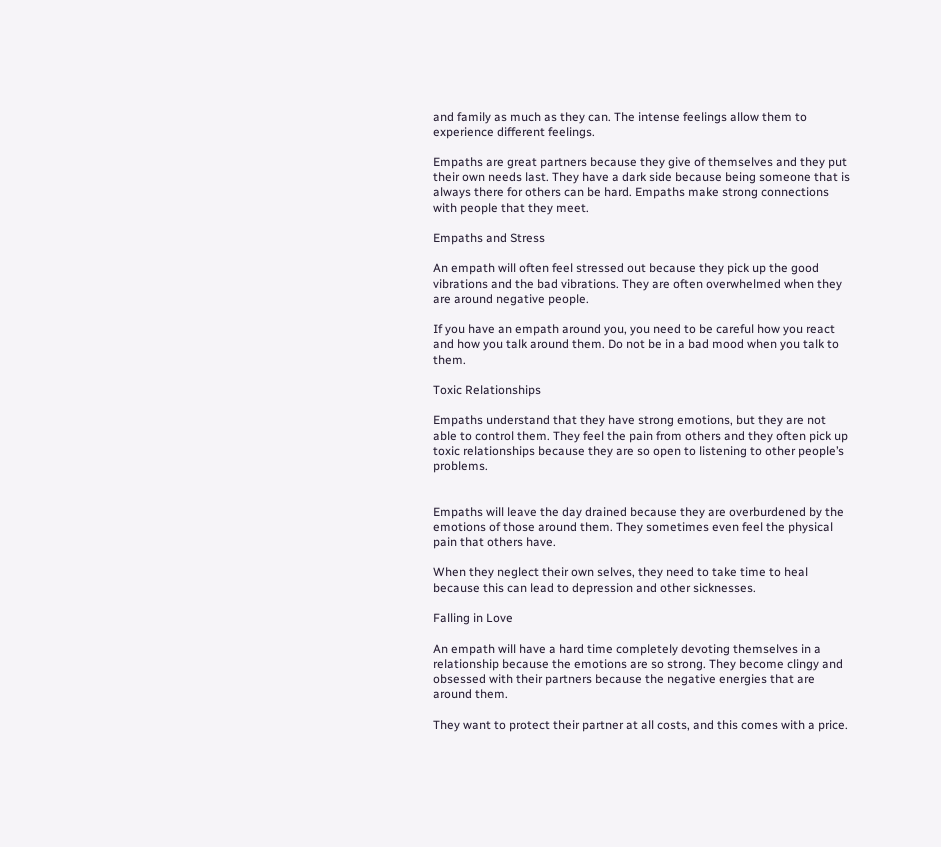and family as much as they can. The intense feelings allow them to experience different feelings.

Empaths are great partners because they give of themselves and they put their own needs last. They have a dark side because being someone that is always there for others can be hard. Empaths make strong connections with people that they meet.

Empaths and Stress

An empath will often feel stressed out because they pick up the good vibrations and the bad vibrations. They are often overwhelmed when they are around negative people.

If you have an empath around you, you need to be careful how you react and how you talk around them. Do not be in a bad mood when you talk to them.

Toxic Relationships

Empaths understand that they have strong emotions, but they are not able to control them. They feel the pain from others and they often pick up toxic relationships because they are so open to listening to other people’s problems.


Empaths will leave the day drained because they are overburdened by the emotions of those around them. They sometimes even feel the physical pain that others have.

When they neglect their own selves, they need to take time to heal because this can lead to depression and other sicknesses.

Falling in Love

An empath will have a hard time completely devoting themselves in a relationship because the emotions are so strong. They become clingy and obsessed with their partners because the negative energies that are around them.

They want to protect their partner at all costs, and this comes with a price.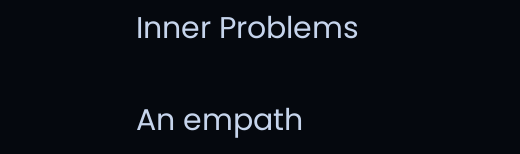Inner Problems

An empath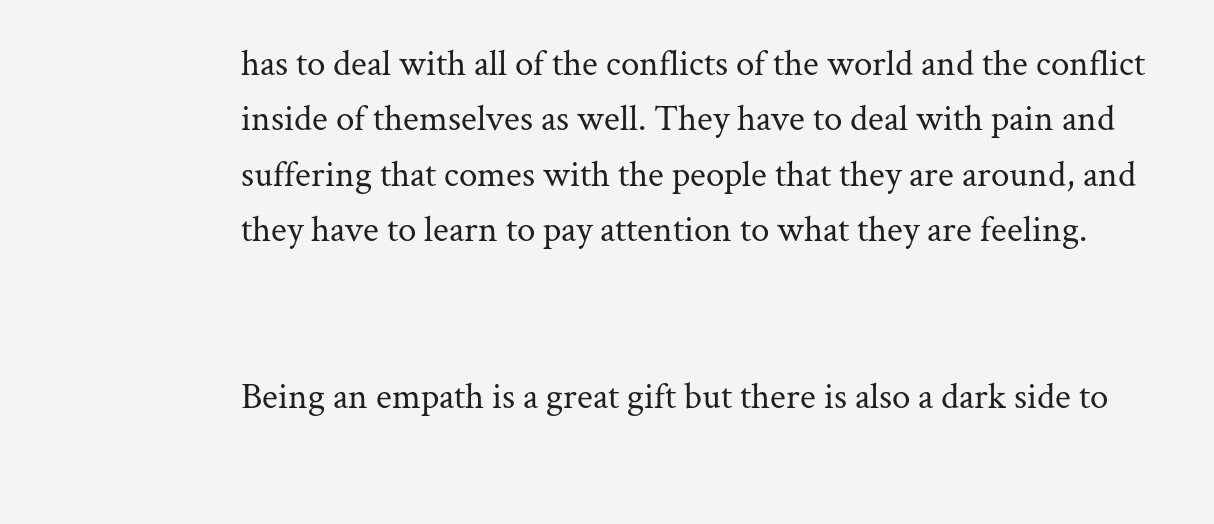has to deal with all of the conflicts of the world and the conflict inside of themselves as well. They have to deal with pain and suffering that comes with the people that they are around, and they have to learn to pay attention to what they are feeling.


Being an empath is a great gift but there is also a dark side to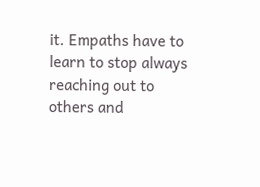it. Empaths have to learn to stop always reaching out to others and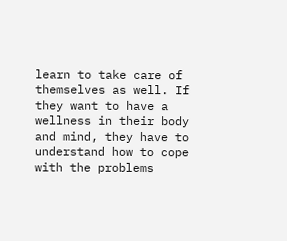learn to take care of themselves as well. If they want to have a wellness in their body and mind, they have to understand how to cope with the problems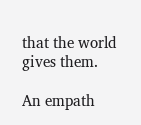that the world gives them.

An empath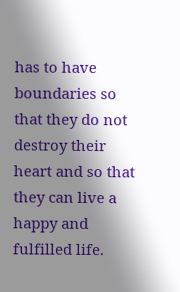has to have boundaries so that they do not destroy their heart and so that they can live a happy and fulfilled life.